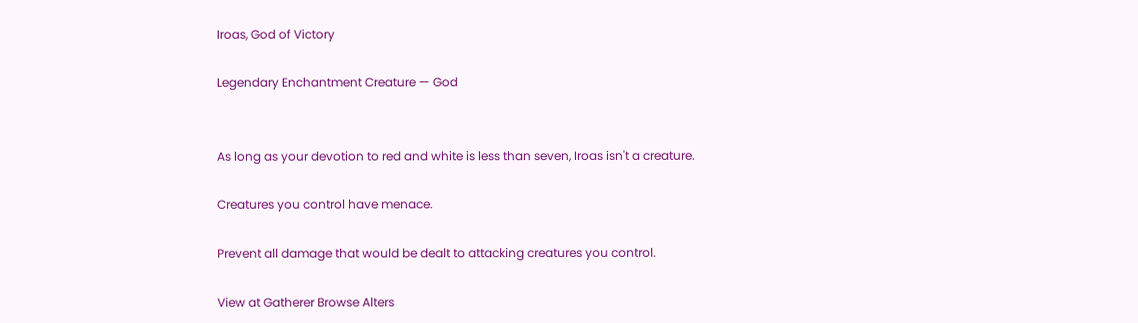Iroas, God of Victory

Legendary Enchantment Creature — God


As long as your devotion to red and white is less than seven, Iroas isn't a creature.

Creatures you control have menace.

Prevent all damage that would be dealt to attacking creatures you control.

View at Gatherer Browse Alters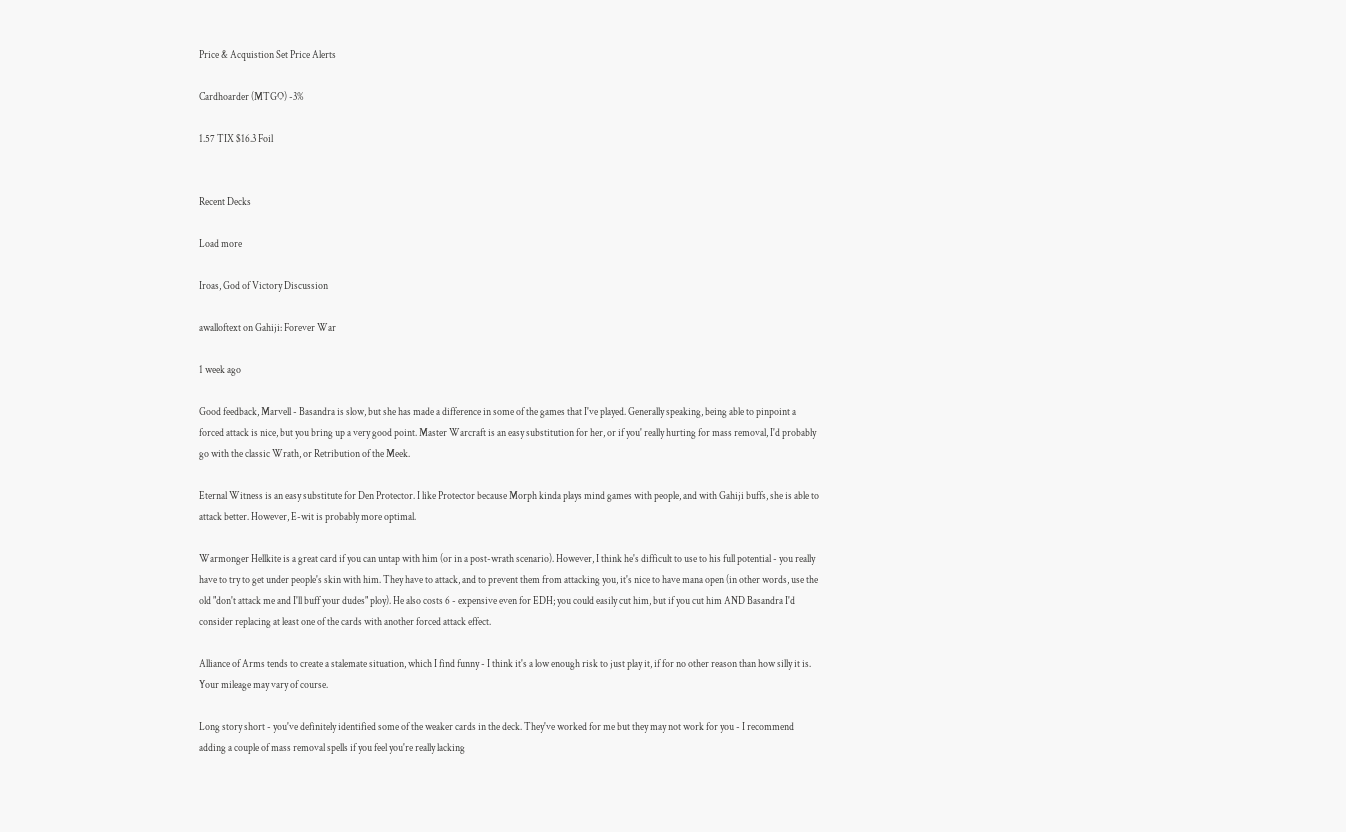Price & Acquistion Set Price Alerts

Cardhoarder (MTGO) -3%

1.57 TIX $16.3 Foil


Recent Decks

Load more

Iroas, God of Victory Discussion

awalloftext on Gahiji: Forever War

1 week ago

Good feedback, Marvell - Basandra is slow, but she has made a difference in some of the games that I've played. Generally speaking, being able to pinpoint a forced attack is nice, but you bring up a very good point. Master Warcraft is an easy substitution for her, or if you' really hurting for mass removal, I'd probably go with the classic Wrath, or Retribution of the Meek.

Eternal Witness is an easy substitute for Den Protector. I like Protector because Morph kinda plays mind games with people, and with Gahiji buffs, she is able to attack better. However, E-wit is probably more optimal.

Warmonger Hellkite is a great card if you can untap with him (or in a post-wrath scenario). However, I think he's difficult to use to his full potential - you really have to try to get under people's skin with him. They have to attack, and to prevent them from attacking you, it's nice to have mana open (in other words, use the old "don't attack me and I'll buff your dudes" ploy). He also costs 6 - expensive even for EDH; you could easily cut him, but if you cut him AND Basandra I'd consider replacing at least one of the cards with another forced attack effect.

Alliance of Arms tends to create a stalemate situation, which I find funny - I think it's a low enough risk to just play it, if for no other reason than how silly it is. Your mileage may vary of course.

Long story short - you've definitely identified some of the weaker cards in the deck. They've worked for me but they may not work for you - I recommend adding a couple of mass removal spells if you feel you're really lacking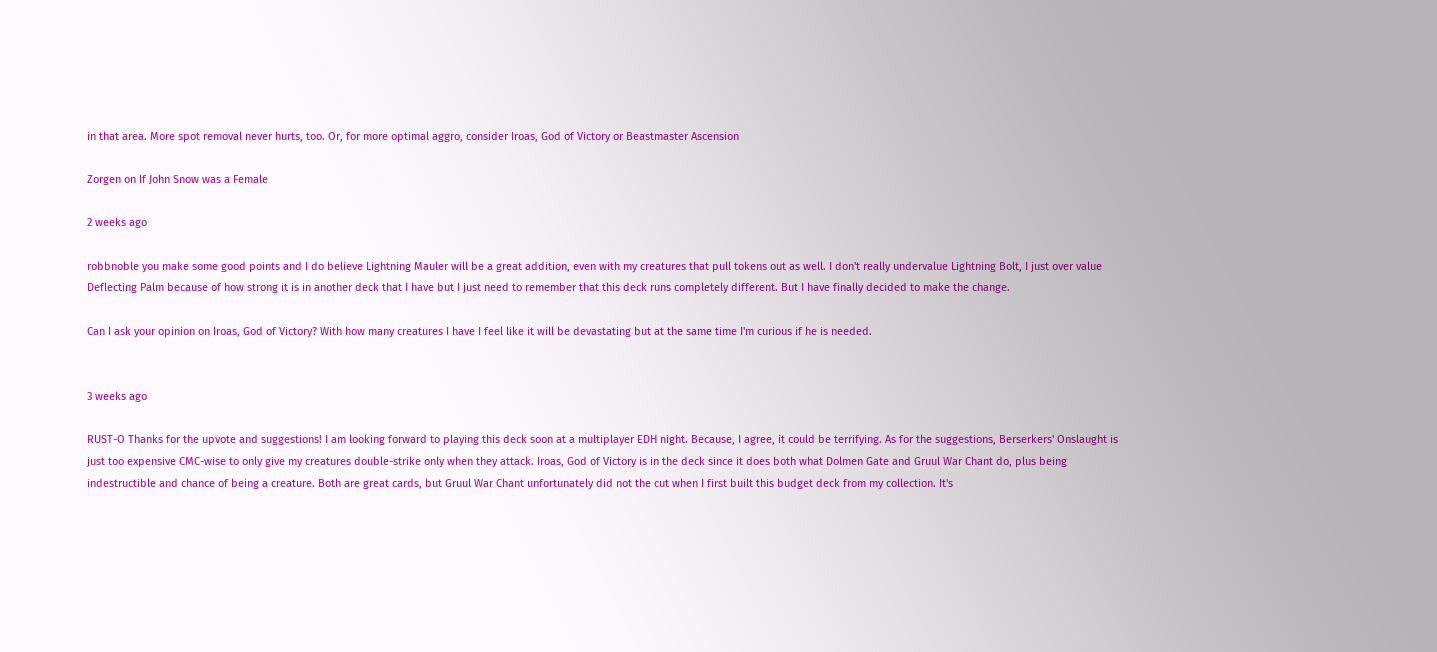in that area. More spot removal never hurts, too. Or, for more optimal aggro, consider Iroas, God of Victory or Beastmaster Ascension

Zorgen on If John Snow was a Female

2 weeks ago

robbnoble you make some good points and I do believe Lightning Mauler will be a great addition, even with my creatures that pull tokens out as well. I don't really undervalue Lightning Bolt, I just over value Deflecting Palm because of how strong it is in another deck that I have but I just need to remember that this deck runs completely different. But I have finally decided to make the change.

Can I ask your opinion on Iroas, God of Victory? With how many creatures I have I feel like it will be devastating but at the same time I'm curious if he is needed.


3 weeks ago

RUST-O Thanks for the upvote and suggestions! I am looking forward to playing this deck soon at a multiplayer EDH night. Because, I agree, it could be terrifying. As for the suggestions, Berserkers' Onslaught is just too expensive CMC-wise to only give my creatures double-strike only when they attack. Iroas, God of Victory is in the deck since it does both what Dolmen Gate and Gruul War Chant do, plus being indestructible and chance of being a creature. Both are great cards, but Gruul War Chant unfortunately did not the cut when I first built this budget deck from my collection. It's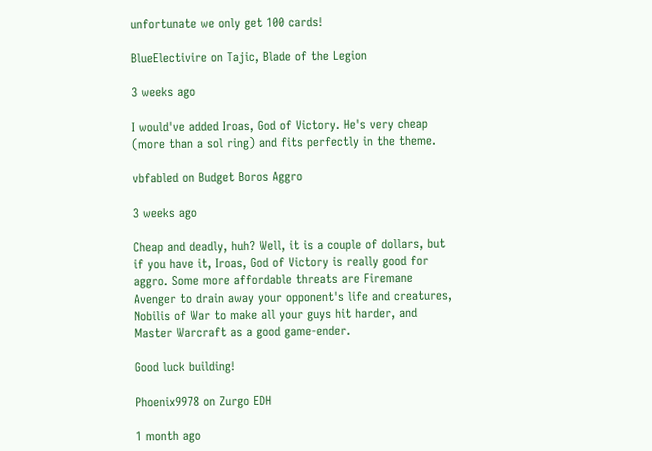unfortunate we only get 100 cards!

BlueElectivire on Tajic, Blade of the Legion

3 weeks ago

I would've added Iroas, God of Victory. He's very cheap (more than a sol ring) and fits perfectly in the theme.

vbfabled on Budget Boros Aggro

3 weeks ago

Cheap and deadly, huh? Well, it is a couple of dollars, but if you have it, Iroas, God of Victory is really good for aggro. Some more affordable threats are Firemane Avenger to drain away your opponent's life and creatures, Nobilis of War to make all your guys hit harder, and Master Warcraft as a good game-ender.

Good luck building!

Phoenix9978 on Zurgo EDH

1 month ago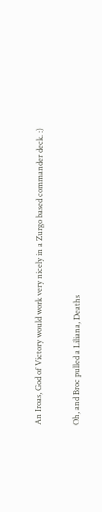An Iroas, God of Victory would work very nicely in a Zurgo based commander deck. :)

Oh, and Broc pulled a Liliana, Deaths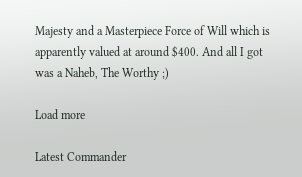Majesty and a Masterpiece Force of Will which is apparently valued at around $400. And all I got was a Naheb, The Worthy ;)

Load more

Latest Commander